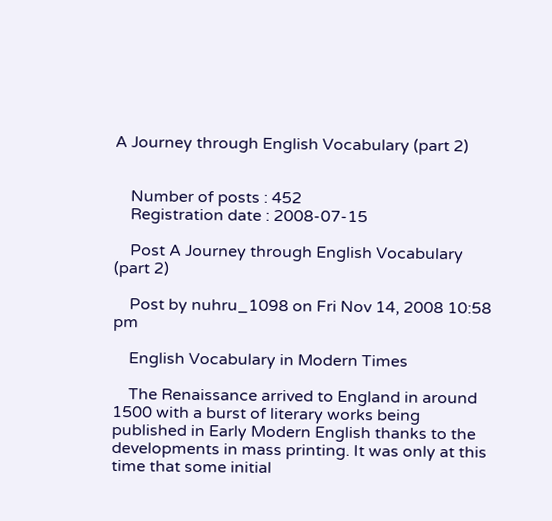A Journey through English Vocabulary (part 2)


    Number of posts : 452
    Registration date : 2008-07-15

    Post A Journey through English Vocabulary (part 2)

    Post by nuhru_1098 on Fri Nov 14, 2008 10:58 pm

    English Vocabulary in Modern Times

    The Renaissance arrived to England in around 1500 with a burst of literary works being published in Early Modern English thanks to the developments in mass printing. It was only at this time that some initial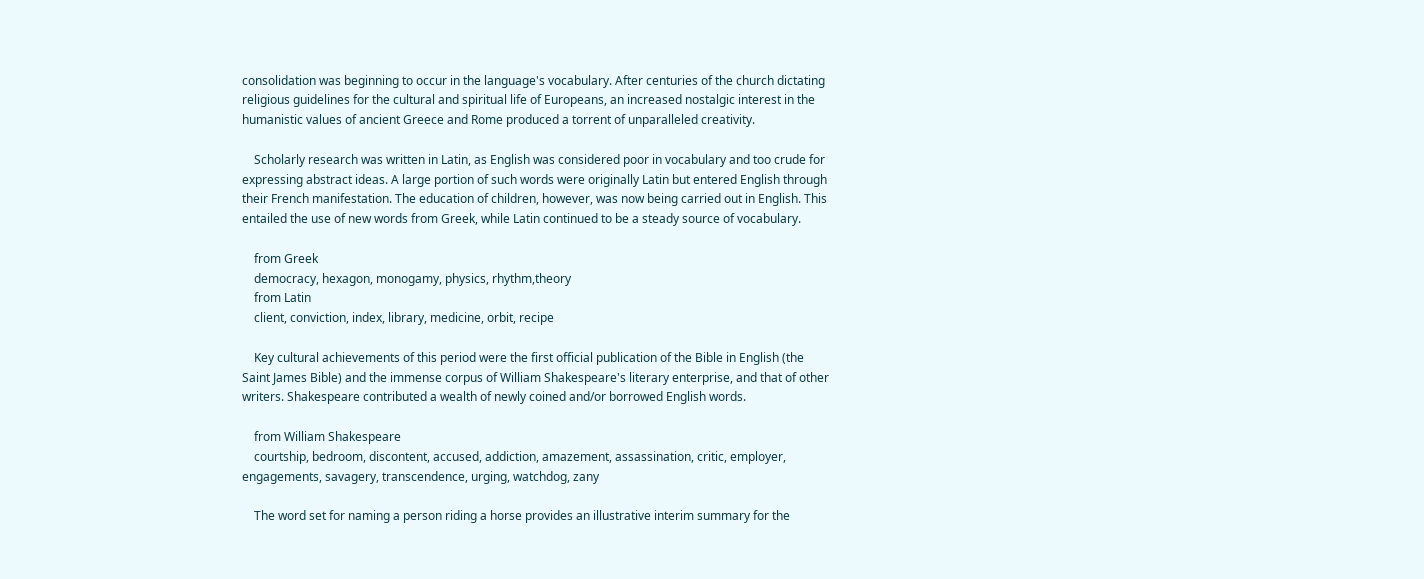consolidation was beginning to occur in the language's vocabulary. After centuries of the church dictating religious guidelines for the cultural and spiritual life of Europeans, an increased nostalgic interest in the humanistic values of ancient Greece and Rome produced a torrent of unparalleled creativity.

    Scholarly research was written in Latin, as English was considered poor in vocabulary and too crude for expressing abstract ideas. A large portion of such words were originally Latin but entered English through their French manifestation. The education of children, however, was now being carried out in English. This entailed the use of new words from Greek, while Latin continued to be a steady source of vocabulary.

    from Greek
    democracy, hexagon, monogamy, physics, rhythm,theory
    from Latin
    client, conviction, index, library, medicine, orbit, recipe

    Key cultural achievements of this period were the first official publication of the Bible in English (the Saint James Bible) and the immense corpus of William Shakespeare's literary enterprise, and that of other writers. Shakespeare contributed a wealth of newly coined and/or borrowed English words.

    from William Shakespeare
    courtship, bedroom, discontent, accused, addiction, amazement, assassination, critic, employer, engagements, savagery, transcendence, urging, watchdog, zany

    The word set for naming a person riding a horse provides an illustrative interim summary for the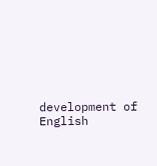development of English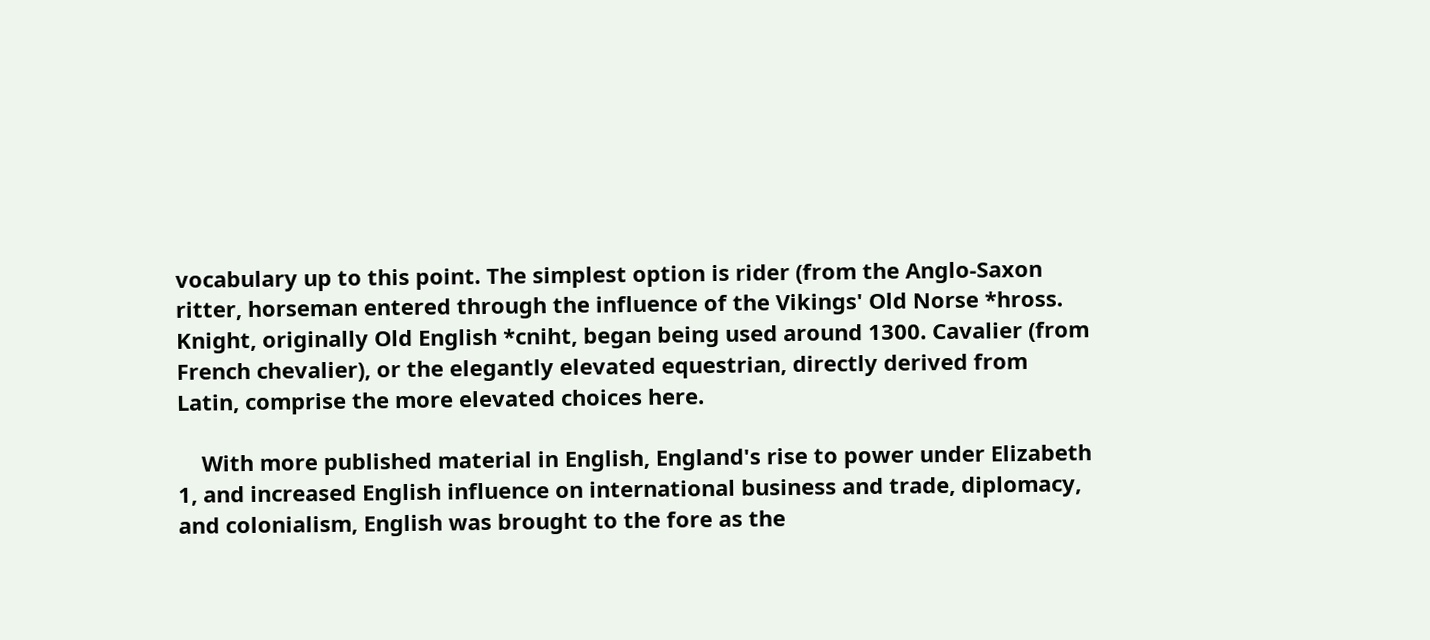vocabulary up to this point. The simplest option is rider (from the Anglo-Saxon ritter, horseman entered through the influence of the Vikings' Old Norse *hross. Knight, originally Old English *cniht, began being used around 1300. Cavalier (from French chevalier), or the elegantly elevated equestrian, directly derived from Latin, comprise the more elevated choices here.

    With more published material in English, England's rise to power under Elizabeth 1, and increased English influence on international business and trade, diplomacy, and colonialism, English was brought to the fore as the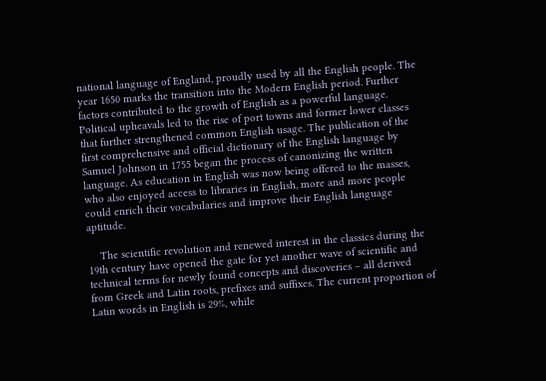national language of England, proudly used by all the English people. The year 1650 marks the transition into the Modern English period. Further factors contributed to the growth of English as a powerful language. Political upheavals led to the rise of port towns and former lower classes that further strengthened common English usage. The publication of the first comprehensive and official dictionary of the English language by Samuel Johnson in 1755 began the process of canonizing the written language. As education in English was now being offered to the masses, who also enjoyed access to libraries in English, more and more people could enrich their vocabularies and improve their English language aptitude.

    The scientific revolution and renewed interest in the classics during the 19th century have opened the gate for yet another wave of scientific and technical terms for newly found concepts and discoveries – all derived from Greek and Latin roots, prefixes and suffixes. The current proportion of Latin words in English is 29%, while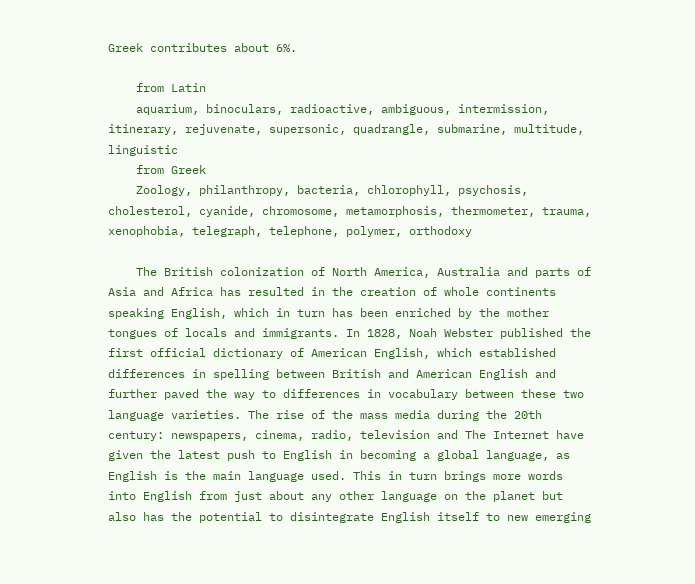Greek contributes about 6%.

    from Latin
    aquarium, binoculars, radioactive, ambiguous, intermission, itinerary, rejuvenate, supersonic, quadrangle, submarine, multitude, linguistic
    from Greek
    Zoology, philanthropy, bacteria, chlorophyll, psychosis, cholesterol, cyanide, chromosome, metamorphosis, thermometer, trauma, xenophobia, telegraph, telephone, polymer, orthodoxy

    The British colonization of North America, Australia and parts of Asia and Africa has resulted in the creation of whole continents speaking English, which in turn has been enriched by the mother tongues of locals and immigrants. In 1828, Noah Webster published the first official dictionary of American English, which established differences in spelling between British and American English and further paved the way to differences in vocabulary between these two language varieties. The rise of the mass media during the 20th century: newspapers, cinema, radio, television and The Internet have given the latest push to English in becoming a global language, as English is the main language used. This in turn brings more words into English from just about any other language on the planet but also has the potential to disintegrate English itself to new emerging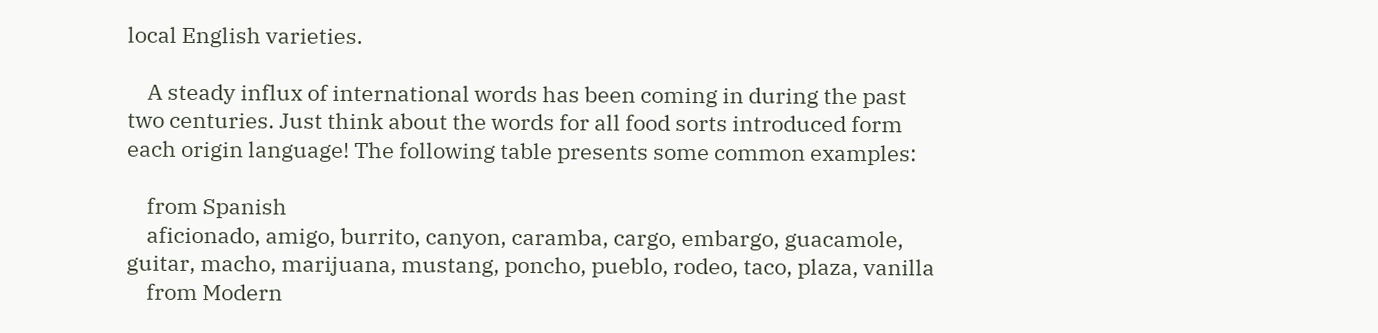local English varieties.

    A steady influx of international words has been coming in during the past two centuries. Just think about the words for all food sorts introduced form each origin language! The following table presents some common examples:

    from Spanish
    aficionado, amigo, burrito, canyon, caramba, cargo, embargo, guacamole, guitar, macho, marijuana, mustang, poncho, pueblo, rodeo, taco, plaza, vanilla
    from Modern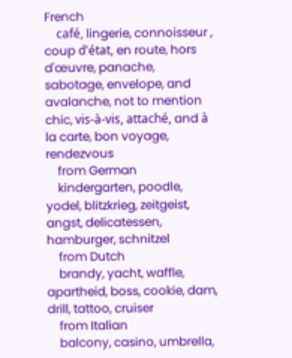French
    café, lingerie, connoisseur , coup d'état, en route, hors d'œuvre, panache, sabotage, envelope, and avalanche, not to mention chic, vis-à-vis, attaché, and à la carte, bon voyage, rendezvous
    from German
    kindergarten, poodle, yodel, blitzkrieg, zeitgeist, angst, delicatessen, hamburger, schnitzel
    from Dutch
    brandy, yacht, waffle, apartheid, boss, cookie, dam, drill, tattoo, cruiser
    from Italian
    balcony, casino, umbrella,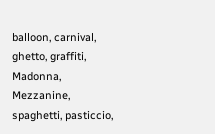balloon, carnival, ghetto, graffiti, Madonna, Mezzanine, spaghetti, pasticcio,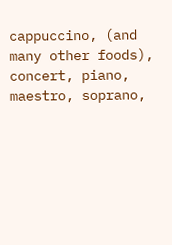cappuccino, (and many other foods), concert, piano, maestro, soprano,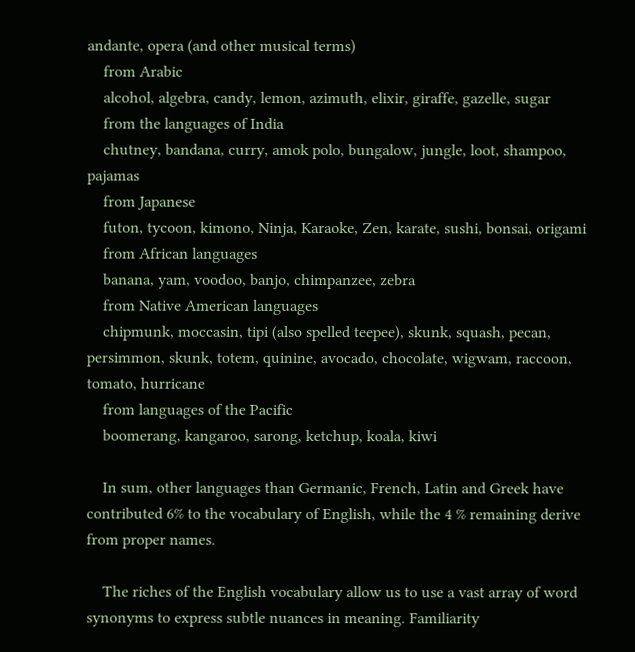andante, opera (and other musical terms)
    from Arabic
    alcohol, algebra, candy, lemon, azimuth, elixir, giraffe, gazelle, sugar
    from the languages of India
    chutney, bandana, curry, amok polo, bungalow, jungle, loot, shampoo, pajamas
    from Japanese
    futon, tycoon, kimono, Ninja, Karaoke, Zen, karate, sushi, bonsai, origami
    from African languages
    banana, yam, voodoo, banjo, chimpanzee, zebra
    from Native American languages
    chipmunk, moccasin, tipi (also spelled teepee), skunk, squash, pecan, persimmon, skunk, totem, quinine, avocado, chocolate, wigwam, raccoon, tomato, hurricane
    from languages of the Pacific
    boomerang, kangaroo, sarong, ketchup, koala, kiwi

    In sum, other languages than Germanic, French, Latin and Greek have contributed 6% to the vocabulary of English, while the 4 % remaining derive from proper names.

    The riches of the English vocabulary allow us to use a vast array of word synonyms to express subtle nuances in meaning. Familiarity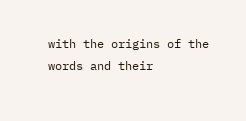with the origins of the words and their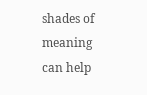shades of meaning can help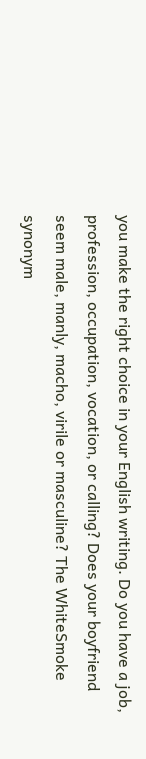you make the right choice in your English writing. Do you have a job, profession, occupation, vocation, or calling? Does your boyfriend seem male, manly, macho, virile or masculine? The WhiteSmoke synonym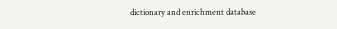dictionary and enrichment database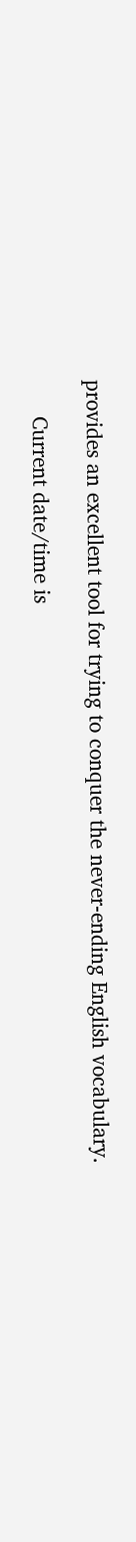provides an excellent tool for trying to conquer the never-ending English vocabulary.

      Current date/time is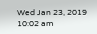Wed Jan 23, 2019 10:02 am